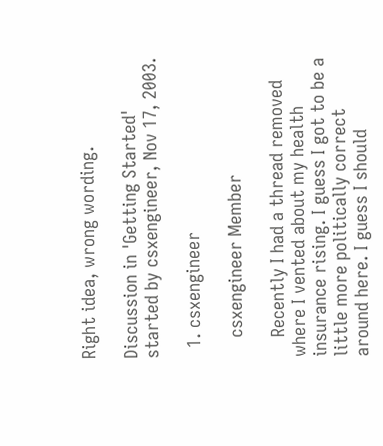Right idea, wrong wording.

Discussion in 'Getting Started' started by csxengineer, Nov 17, 2003.

  1. csxengineer

    csxengineer Member

    Recently I had a thread removed where I vented about my health insurance rising. I guess I got to be a little more politically correct around here. I guess I should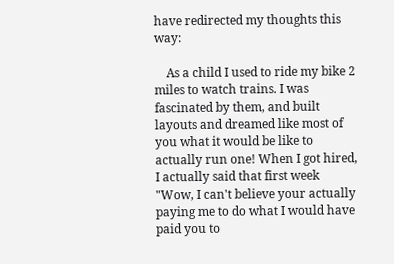have redirected my thoughts this way:

    As a child I used to ride my bike 2 miles to watch trains. I was fascinated by them, and built layouts and dreamed like most of you what it would be like to actually run one! When I got hired, I actually said that first week "Wow, I can't believe your actually paying me to do what I would have paid you to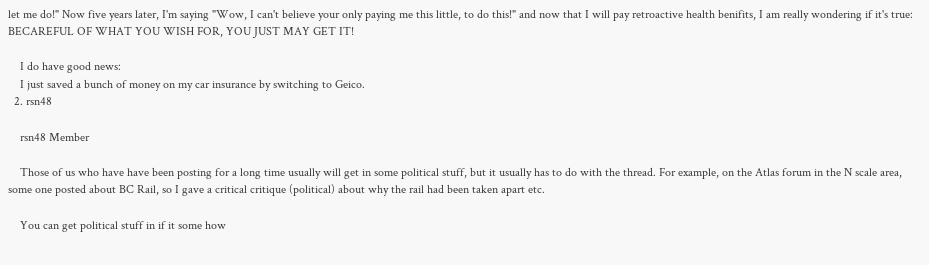let me do!" Now five years later, I'm saying "Wow, I can't believe your only paying me this little, to do this!" and now that I will pay retroactive health benifits, I am really wondering if it's true: BECAREFUL OF WHAT YOU WISH FOR, YOU JUST MAY GET IT!

    I do have good news:
    I just saved a bunch of money on my car insurance by switching to Geico.
  2. rsn48

    rsn48 Member

    Those of us who have have been posting for a long time usually will get in some political stuff, but it usually has to do with the thread. For example, on the Atlas forum in the N scale area, some one posted about BC Rail, so I gave a critical critique (political) about why the rail had been taken apart etc.

    You can get political stuff in if it some how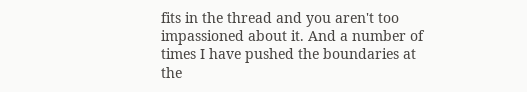fits in the thread and you aren't too impassioned about it. And a number of times I have pushed the boundaries at the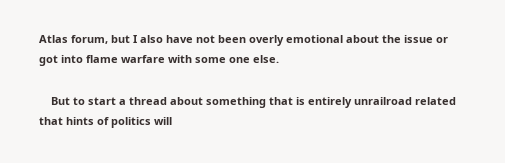Atlas forum, but I also have not been overly emotional about the issue or got into flame warfare with some one else.

    But to start a thread about something that is entirely unrailroad related that hints of politics will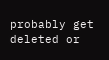probably get deleted or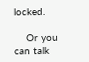locked.

    Or you can talk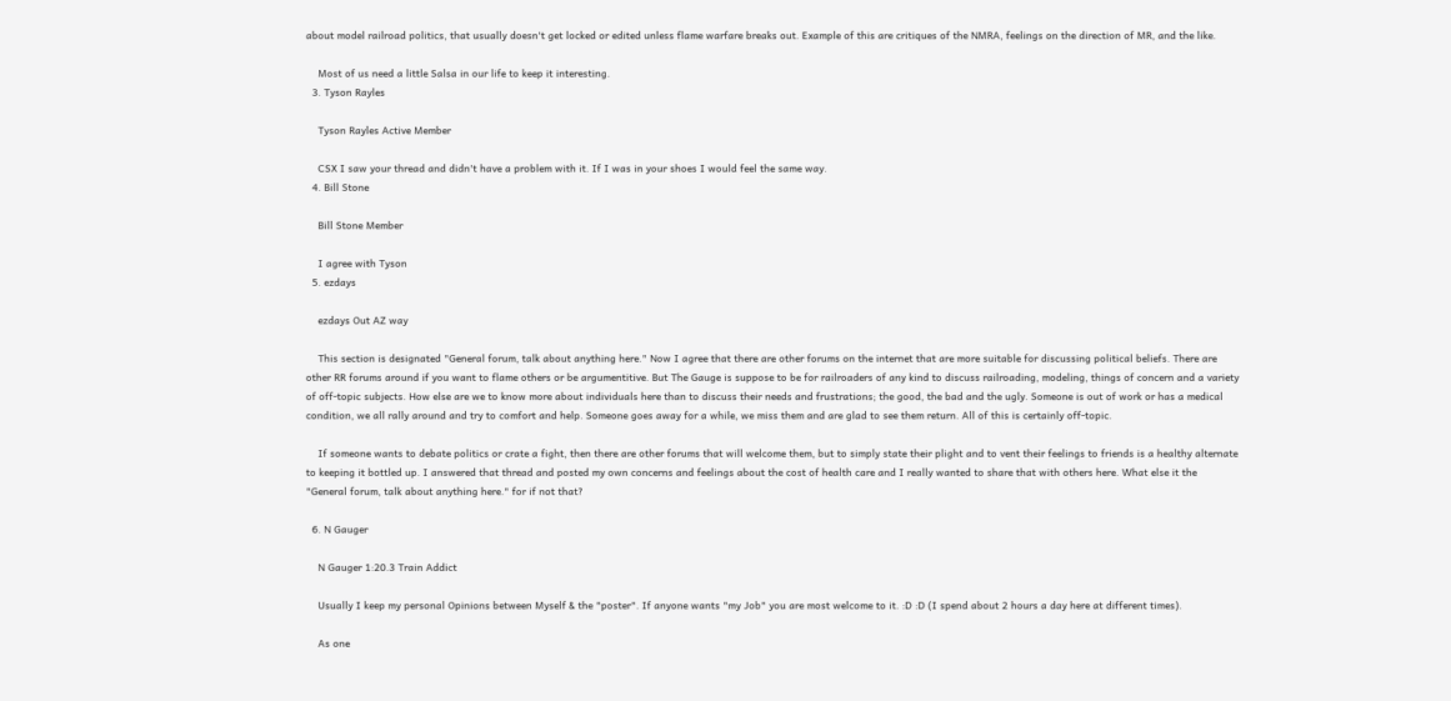about model railroad politics, that usually doesn't get locked or edited unless flame warfare breaks out. Example of this are critiques of the NMRA, feelings on the direction of MR, and the like.

    Most of us need a little Salsa in our life to keep it interesting.
  3. Tyson Rayles

    Tyson Rayles Active Member

    CSX I saw your thread and didn't have a problem with it. If I was in your shoes I would feel the same way.
  4. Bill Stone

    Bill Stone Member

    I agree with Tyson
  5. ezdays

    ezdays Out AZ way

    This section is designated "General forum, talk about anything here." Now I agree that there are other forums on the internet that are more suitable for discussing political beliefs. There are other RR forums around if you want to flame others or be argumentitive. But The Gauge is suppose to be for railroaders of any kind to discuss railroading, modeling, things of concern and a variety of off-topic subjects. How else are we to know more about individuals here than to discuss their needs and frustrations; the good, the bad and the ugly. Someone is out of work or has a medical condition, we all rally around and try to comfort and help. Someone goes away for a while, we miss them and are glad to see them return. All of this is certainly off-topic.

    If someone wants to debate politics or crate a fight, then there are other forums that will welcome them, but to simply state their plight and to vent their feelings to friends is a healthy alternate to keeping it bottled up. I answered that thread and posted my own concerns and feelings about the cost of health care and I really wanted to share that with others here. What else it the "General forum, talk about anything here." for if not that?

  6. N Gauger

    N Gauger 1:20.3 Train Addict

    Usually I keep my personal Opinions between Myself & the "poster". If anyone wants "my Job" you are most welcome to it. :D :D (I spend about 2 hours a day here at different times).

    As one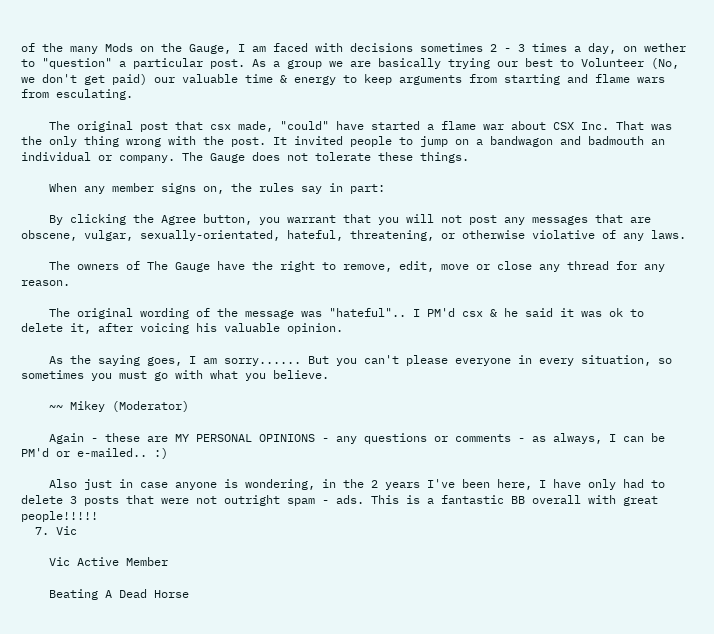of the many Mods on the Gauge, I am faced with decisions sometimes 2 - 3 times a day, on wether to "question" a particular post. As a group we are basically trying our best to Volunteer (No, we don't get paid) our valuable time & energy to keep arguments from starting and flame wars from esculating.

    The original post that csx made, "could" have started a flame war about CSX Inc. That was the only thing wrong with the post. It invited people to jump on a bandwagon and badmouth an individual or company. The Gauge does not tolerate these things.

    When any member signs on, the rules say in part:

    By clicking the Agree button, you warrant that you will not post any messages that are obscene, vulgar, sexually-orientated, hateful, threatening, or otherwise violative of any laws.

    The owners of The Gauge have the right to remove, edit, move or close any thread for any reason.

    The original wording of the message was "hateful".. I PM'd csx & he said it was ok to delete it, after voicing his valuable opinion.

    As the saying goes, I am sorry...... But you can't please everyone in every situation, so sometimes you must go with what you believe.

    ~~ Mikey (Moderator)

    Again - these are MY PERSONAL OPINIONS - any questions or comments - as always, I can be PM'd or e-mailed.. :)

    Also just in case anyone is wondering, in the 2 years I've been here, I have only had to delete 3 posts that were not outright spam - ads. This is a fantastic BB overall with great people!!!!!
  7. Vic

    Vic Active Member

    Beating A Dead Horse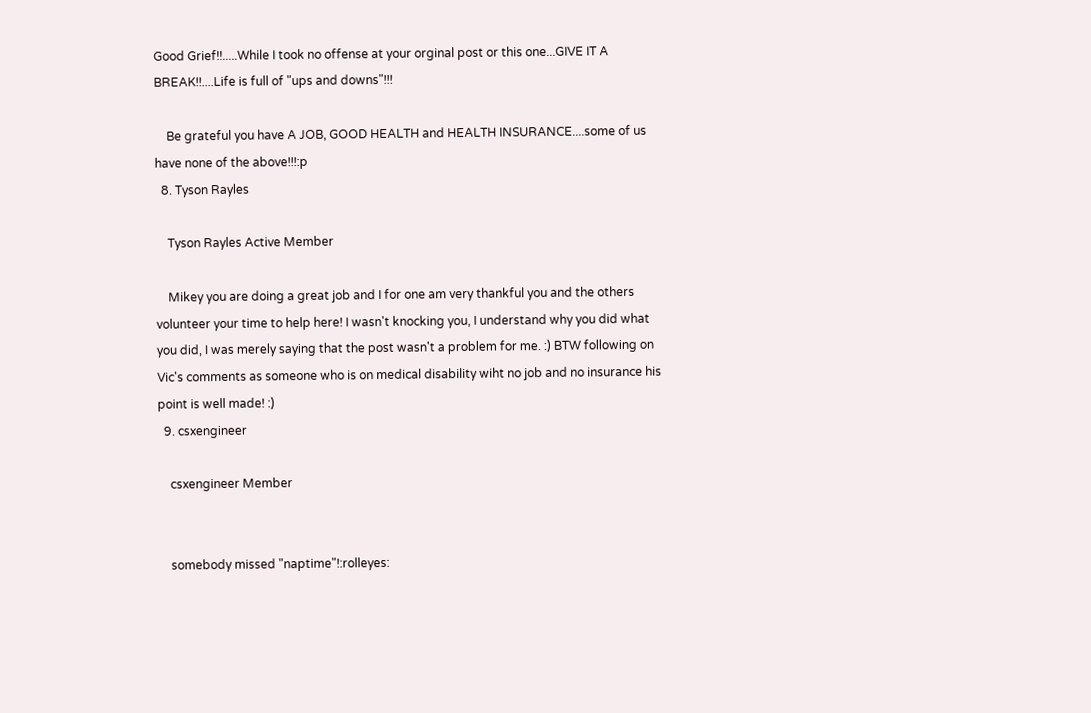Good Grief!!.....While I took no offense at your orginal post or this one...GIVE IT A BREAK!!....Life is full of "ups and downs"!!!

    Be grateful you have A JOB, GOOD HEALTH and HEALTH INSURANCE....some of us have none of the above!!!:p
  8. Tyson Rayles

    Tyson Rayles Active Member

    Mikey you are doing a great job and I for one am very thankful you and the others volunteer your time to help here! I wasn't knocking you, I understand why you did what you did, I was merely saying that the post wasn't a problem for me. :) BTW following on Vic's comments as someone who is on medical disability wiht no job and no insurance his point is well made! :)
  9. csxengineer

    csxengineer Member


    somebody missed "naptime"!:rolleyes: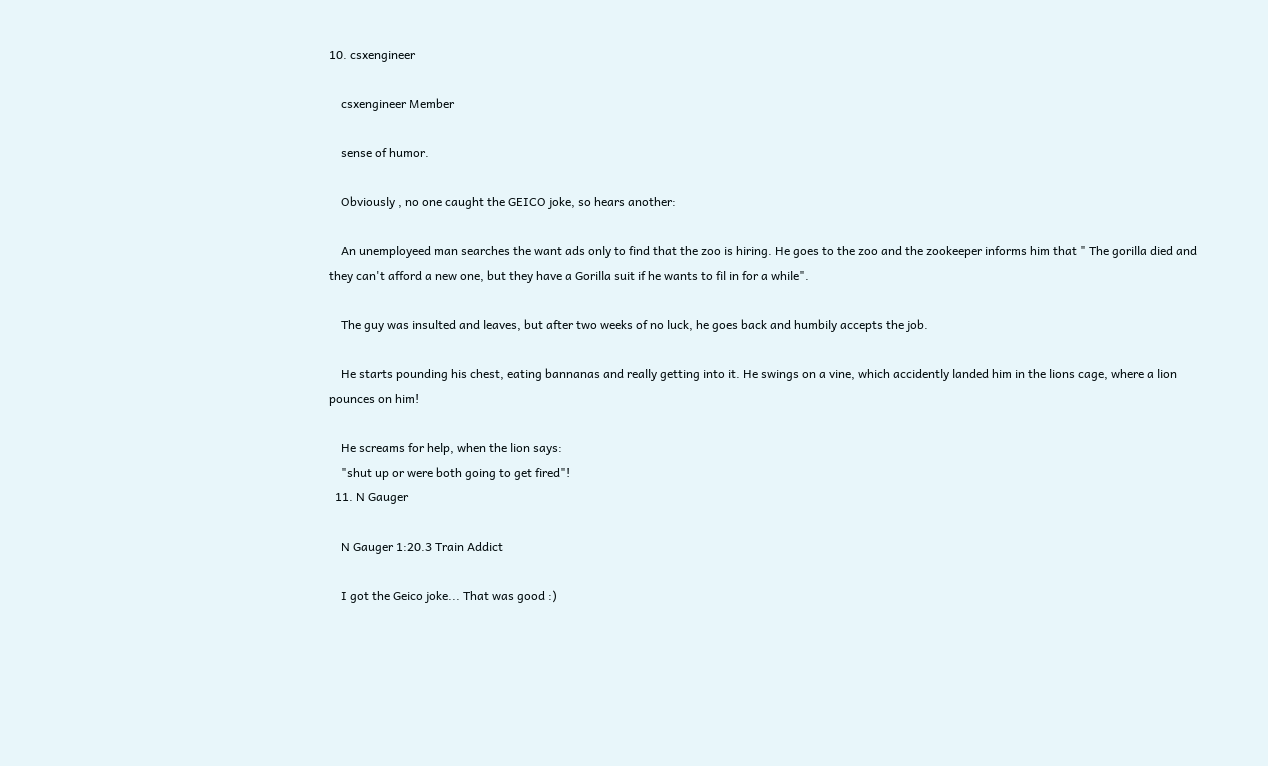10. csxengineer

    csxengineer Member

    sense of humor.

    Obviously , no one caught the GEICO joke, so hears another:

    An unemployeed man searches the want ads only to find that the zoo is hiring. He goes to the zoo and the zookeeper informs him that " The gorilla died and they can't afford a new one, but they have a Gorilla suit if he wants to fil in for a while".

    The guy was insulted and leaves, but after two weeks of no luck, he goes back and humbily accepts the job.

    He starts pounding his chest, eating bannanas and really getting into it. He swings on a vine, which accidently landed him in the lions cage, where a lion pounces on him!

    He screams for help, when the lion says:
    "shut up or were both going to get fired"!
  11. N Gauger

    N Gauger 1:20.3 Train Addict

    I got the Geico joke... That was good :)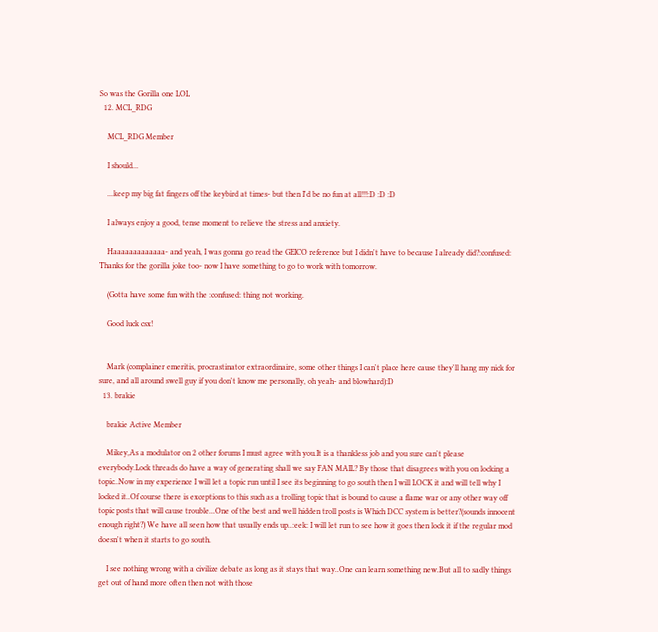So was the Gorilla one LOL
  12. MCL_RDG

    MCL_RDG Member

    I should...

    ...keep my big fat fingers off the keybird at times- but then I'd be no fun at all!!!:D :D :D

    I always enjoy a good, tense moment to relieve the stress and anxiety.

    Haaaaaaaaaaaaa- and yeah, I was gonna go read the GEICO reference but I didn't have to because I already did?:confused: Thanks for the gorilla joke too- now I have something to go to work with tomorrow.

    (Gotta have some fun with the :confused: thing not working.

    Good luck csx!


    Mark (complainer emeritis, procrastinator extraordinaire, some other things I can't place here cause they'll hang my nick for sure, and all around swell guy if you don't know me personally, oh yeah- and blowhard):D
  13. brakie

    brakie Active Member

    Mikey,As a modulator on 2 other forums I must agree with you.It is a thankless job and you sure can't please everybody.Lock threads do have a way of generating shall we say FAN MAIL? By those that disagrees with you on locking a topic..Now in my experience I will let a topic run until I see its beginning to go south then I will LOCK it and will tell why I locked it..Of course there is exceptions to this such as a trolling topic that is bound to cause a flame war or any other way off topic posts that will cause trouble...One of the best and well hidden troll posts is Which DCC system is better?(sounds innocent enough right?) We have all seen how that usually ends up..:eek: I will let run to see how it goes then lock it if the regular mod doesn't when it starts to go south.

    I see nothing wrong with a civilize debate as long as it stays that way..One can learn something new.But all to sadly things get out of hand more often then not with those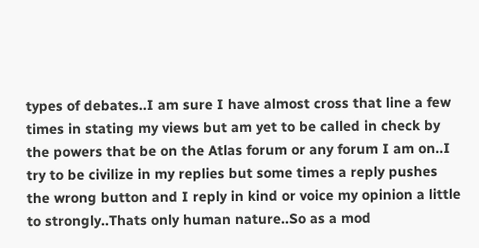types of debates..I am sure I have almost cross that line a few times in stating my views but am yet to be called in check by the powers that be on the Atlas forum or any forum I am on..I try to be civilize in my replies but some times a reply pushes the wrong button and I reply in kind or voice my opinion a little to strongly..Thats only human nature..So as a mod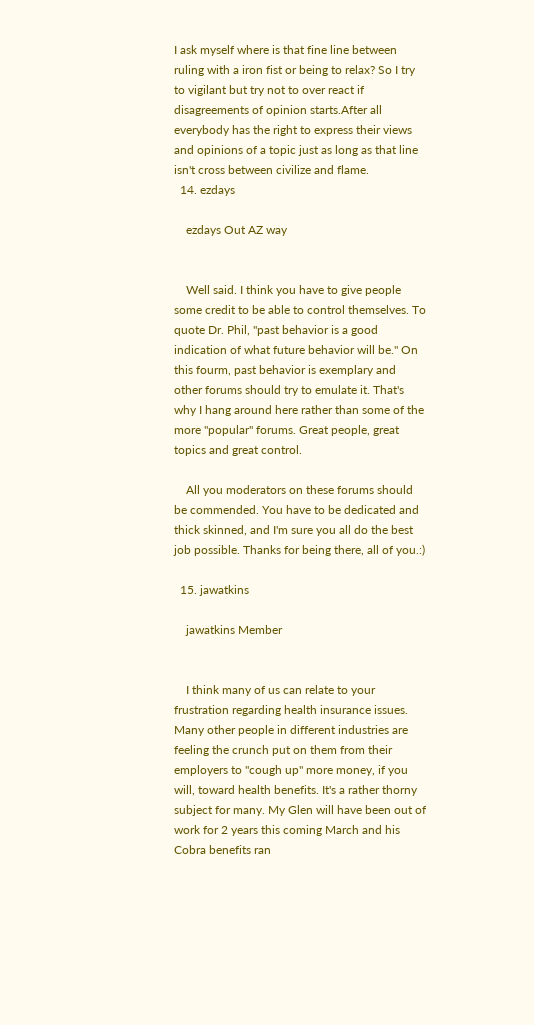I ask myself where is that fine line between ruling with a iron fist or being to relax? So I try to vigilant but try not to over react if disagreements of opinion starts.After all everybody has the right to express their views and opinions of a topic just as long as that line isn't cross between civilize and flame.
  14. ezdays

    ezdays Out AZ way


    Well said. I think you have to give people some credit to be able to control themselves. To quote Dr. Phil, "past behavior is a good indication of what future behavior will be." On this fourm, past behavior is exemplary and other forums should try to emulate it. That's why I hang around here rather than some of the more "popular" forums. Great people, great topics and great control.

    All you moderators on these forums should be commended. You have to be dedicated and thick skinned, and I'm sure you all do the best job possible. Thanks for being there, all of you.:)

  15. jawatkins

    jawatkins Member


    I think many of us can relate to your frustration regarding health insurance issues. Many other people in different industries are feeling the crunch put on them from their employers to "cough up" more money, if you will, toward health benefits. It's a rather thorny subject for many. My Glen will have been out of work for 2 years this coming March and his Cobra benefits ran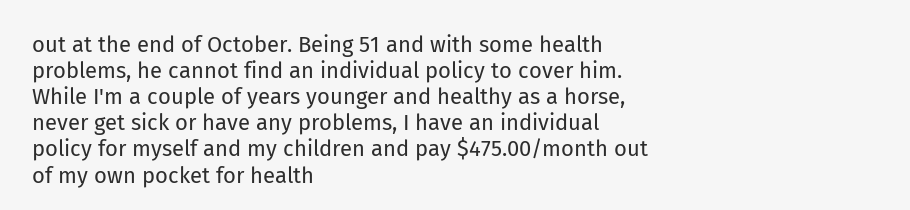out at the end of October. Being 51 and with some health problems, he cannot find an individual policy to cover him. While I'm a couple of years younger and healthy as a horse, never get sick or have any problems, I have an individual policy for myself and my children and pay $475.00/month out of my own pocket for health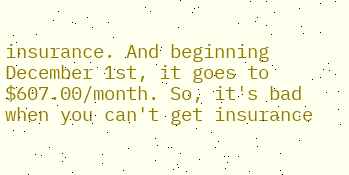insurance. And beginning December 1st, it goes to $607.00/month. So, it's bad when you can't get insurance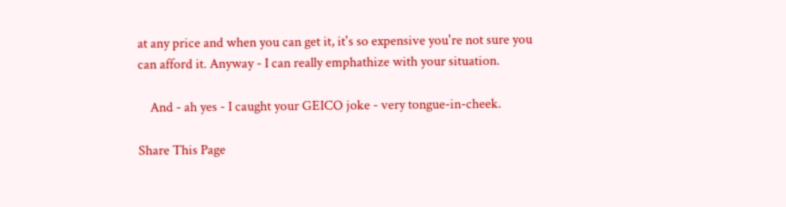at any price and when you can get it, it's so expensive you're not sure you can afford it. Anyway - I can really emphathize with your situation.

    And - ah yes - I caught your GEICO joke - very tongue-in-cheek.

Share This Page